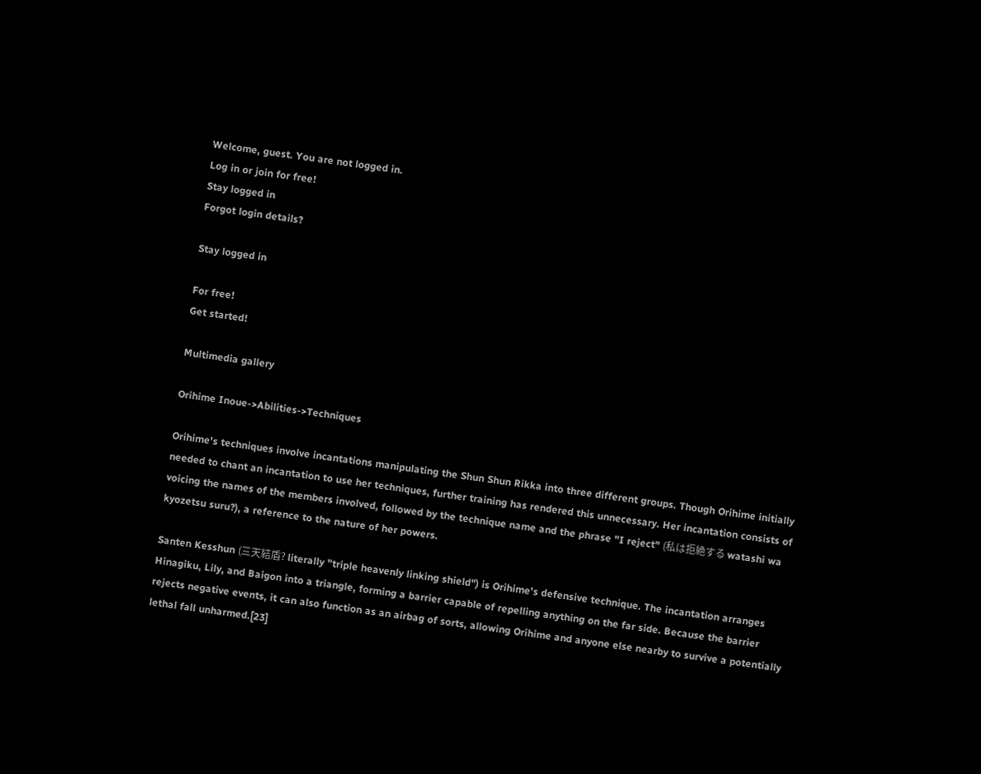Welcome, guest. You are not logged in.
Log in or join for free!
Stay logged in
Forgot login details?

Stay logged in

For free!
Get started!

Multimedia gallery

Orihime Inoue->Abilities->Techniques

Orihime's techniques involve incantations manipulating the Shun Shun Rikka into three different groups. Though Orihime initially needed to chant an incantation to use her techniques, further training has rendered this unnecessary. Her incantation consists of voicing the names of the members involved, followed by the technique name and the phrase "I reject" (私は拒絶する watashi wa kyozetsu suru?), a reference to the nature of her powers.

Santen Kesshun (三天結盾? literally "triple heavenly linking shield") is Orihime's defensive technique. The incantation arranges Hinagiku, Lily, and Baigon into a triangle, forming a barrier capable of repelling anything on the far side. Because the barrier rejects negative events, it can also function as an airbag of sorts, allowing Orihime and anyone else nearby to survive a potentially lethal fall unharmed.[23]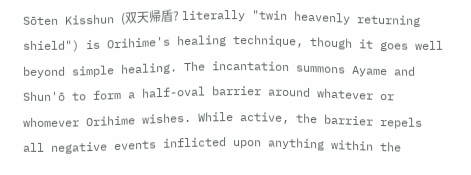Sōten Kisshun (双天帰盾? literally "twin heavenly returning shield") is Orihime's healing technique, though it goes well beyond simple healing. The incantation summons Ayame and Shun'ō to form a half-oval barrier around whatever or whomever Orihime wishes. While active, the barrier repels all negative events inflicted upon anything within the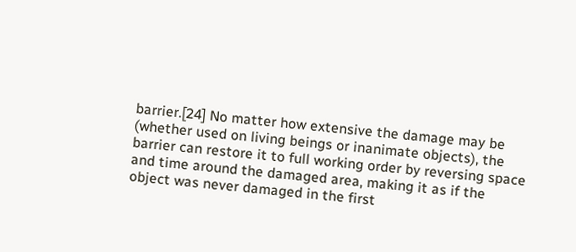barrier.[24] No matter how extensive the damage may be (whether used on living beings or inanimate objects), the barrier can restore it to full working order by reversing space and time around the damaged area, making it as if the object was never damaged in the first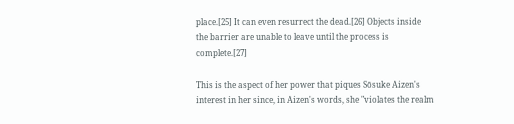place.[25] It can even resurrect the dead.[26] Objects inside the barrier are unable to leave until the process is complete.[27]

This is the aspect of her power that piques Sōsuke Aizen's interest in her since, in Aizen's words, she "violates the realm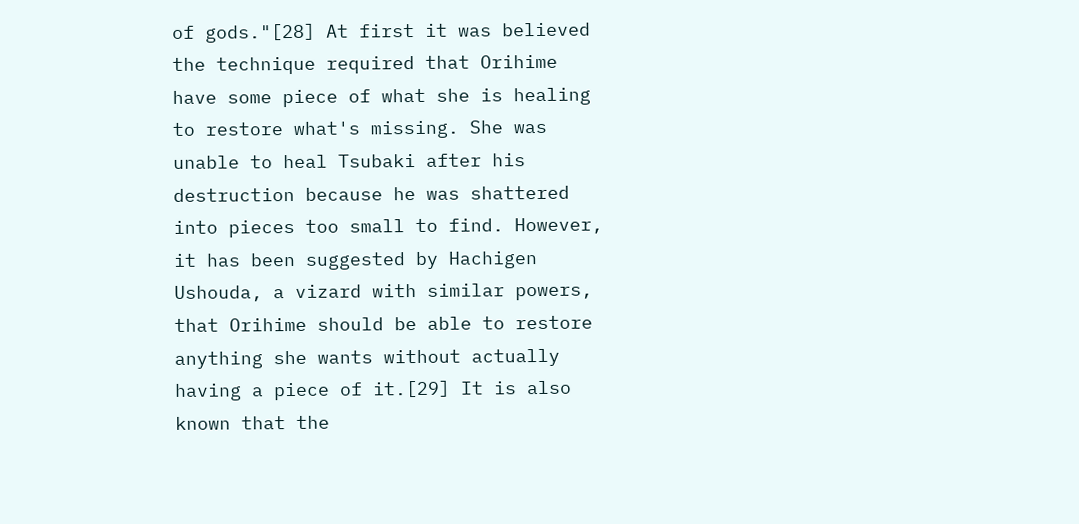of gods."[28] At first it was believed the technique required that Orihime have some piece of what she is healing to restore what's missing. She was unable to heal Tsubaki after his destruction because he was shattered into pieces too small to find. However, it has been suggested by Hachigen Ushouda, a vizard with similar powers, that Orihime should be able to restore anything she wants without actually having a piece of it.[29] It is also known that the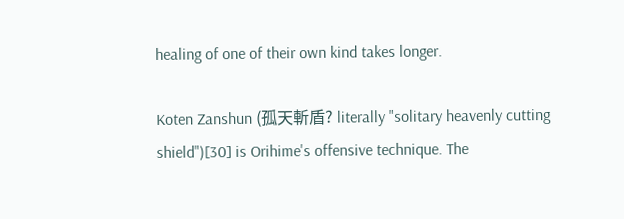healing of one of their own kind takes longer.

Koten Zanshun (孤天斬盾? literally "solitary heavenly cutting shield")[30] is Orihime's offensive technique. The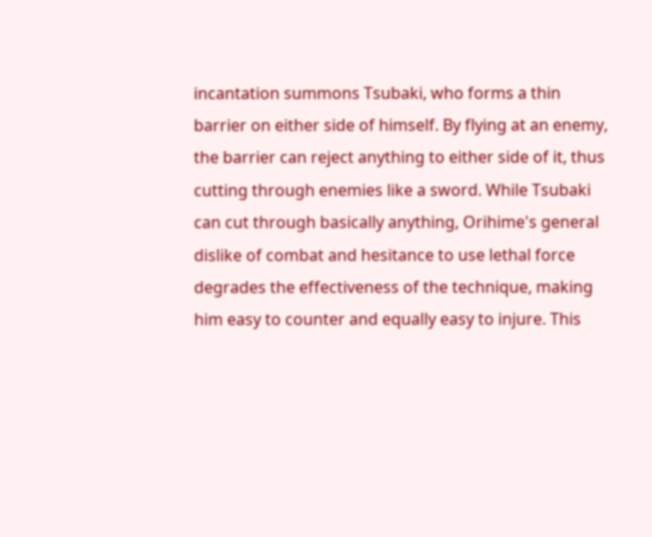incantation summons Tsubaki, who forms a thin barrier on either side of himself. By flying at an enemy, the barrier can reject anything to either side of it, thus cutting through enemies like a sword. While Tsubaki can cut through basically anything, Orihime's general dislike of combat and hesitance to use lethal force degrades the effectiveness of the technique, making him easy to counter and equally easy to injure. This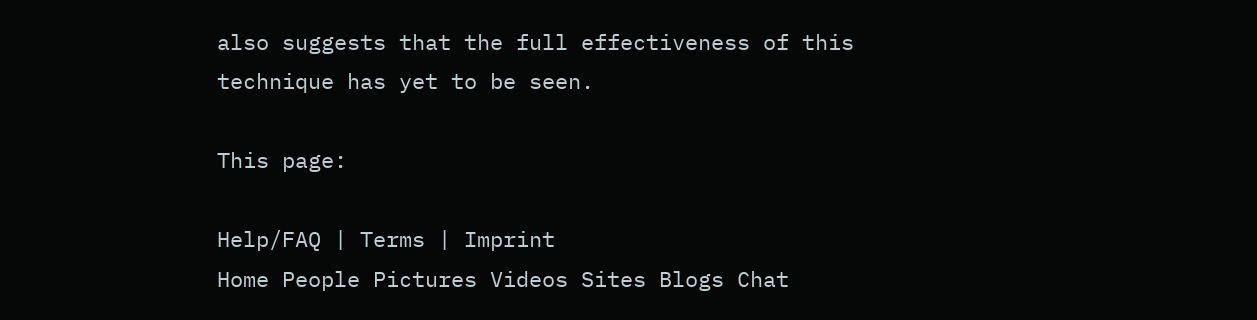also suggests that the full effectiveness of this technique has yet to be seen.

This page:

Help/FAQ | Terms | Imprint
Home People Pictures Videos Sites Blogs Chat